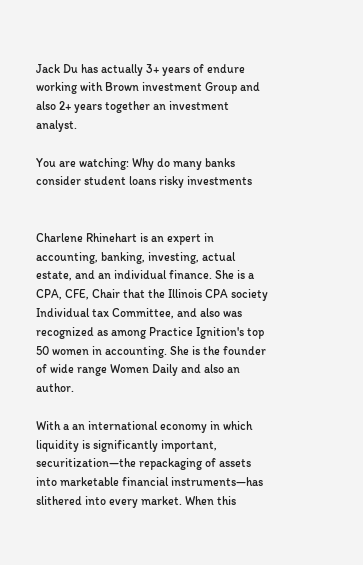Jack Du has actually 3+ years of endure working with Brown investment Group and also 2+ years together an investment analyst.

You are watching: Why do many banks consider student loans risky investments


Charlene Rhinehart is an expert in accounting, banking, investing, actual estate, and an individual finance. She is a CPA, CFE, Chair that the Illinois CPA society Individual tax Committee, and also was recognized as among Practice Ignition's top 50 women in accounting. She is the founder of wide range Women Daily and also an author.

With a an international economy in which liquidity is significantly important, securitization—the repackaging of assets into marketable financial instruments—has slithered into every market. When this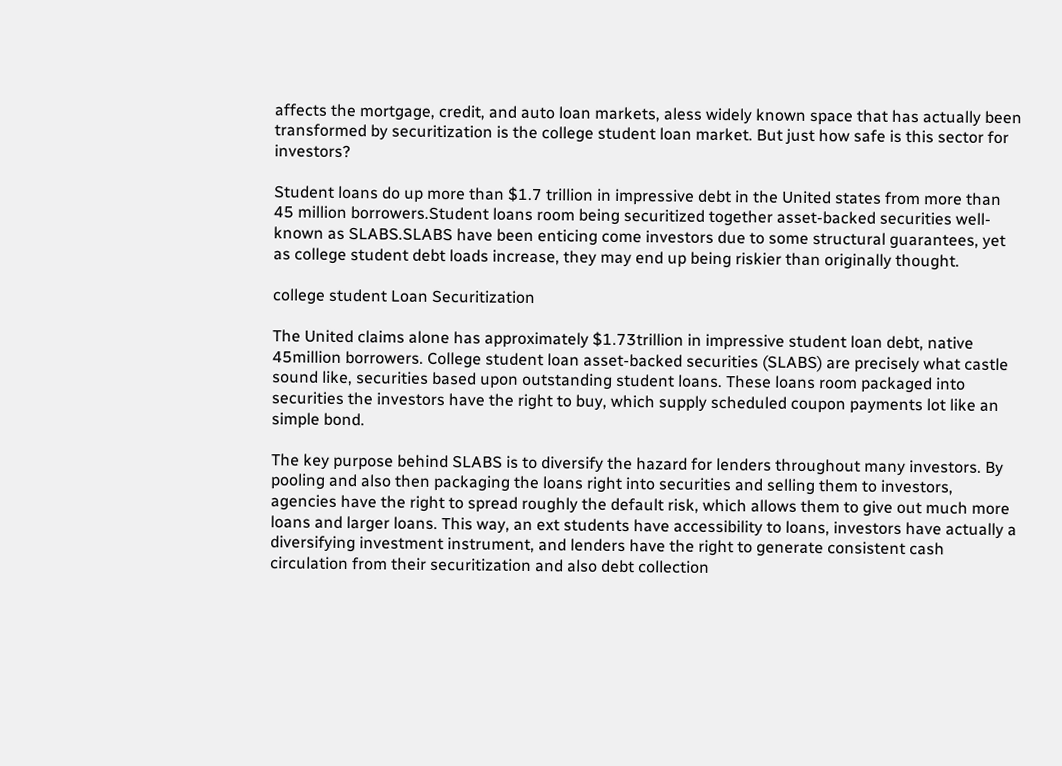affects the mortgage, credit, and auto loan markets, aless widely known space that has actually been transformed by securitization is the college student loan market. But just how safe is this sector for investors?

Student loans do up more than $1.7 trillion in impressive debt in the United states from more than 45 million borrowers.Student loans room being securitized together asset-backed securities well-known as SLABS.SLABS have been enticing come investors due to some structural guarantees, yet as college student debt loads increase, they may end up being riskier than originally thought.

college student Loan Securitization

The United claims alone has approximately $1.73trillion in impressive student loan debt, native 45million borrowers. College student loan asset-backed securities (SLABS) are precisely what castle sound like, securities based upon outstanding student loans. These loans room packaged into securities the investors have the right to buy, which supply scheduled coupon payments lot like an simple bond.

The key purpose behind SLABS is to diversify the hazard for lenders throughout many investors. By pooling and also then packaging the loans right into securities and selling them to investors, agencies have the right to spread roughly the default risk, which allows them to give out much more loans and larger loans. This way, an ext students have accessibility to loans, investors have actually a diversifying investment instrument, and lenders have the right to generate consistent cash circulation from their securitization and also debt collection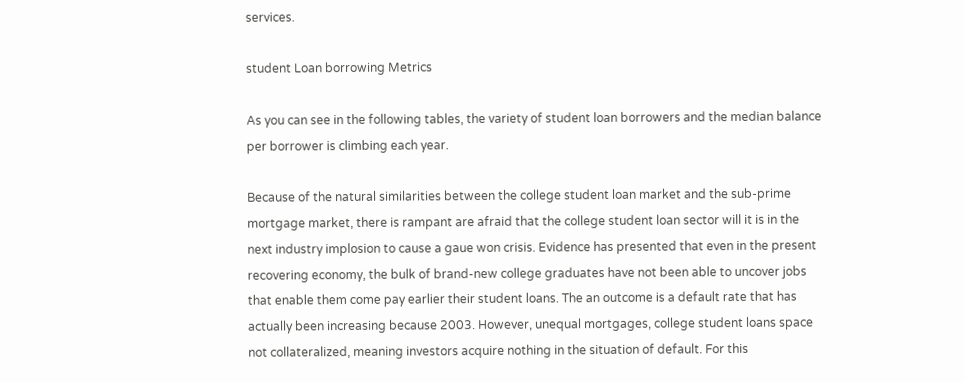services.

student Loan borrowing Metrics

As you can see in the following tables, the variety of student loan borrowers and the median balance per borrower is climbing each year.

Because of the natural similarities between the college student loan market and the sub-prime mortgage market, there is rampant are afraid that the college student loan sector will it is in the next industry implosion to cause a gaue won crisis. Evidence has presented that even in the present recovering economy, the bulk of brand-new college graduates have not been able to uncover jobs that enable them come pay earlier their student loans. The an outcome is a default rate that has actually been increasing because 2003. However, unequal mortgages, college student loans space not collateralized, meaning investors acquire nothing in the situation of default. For this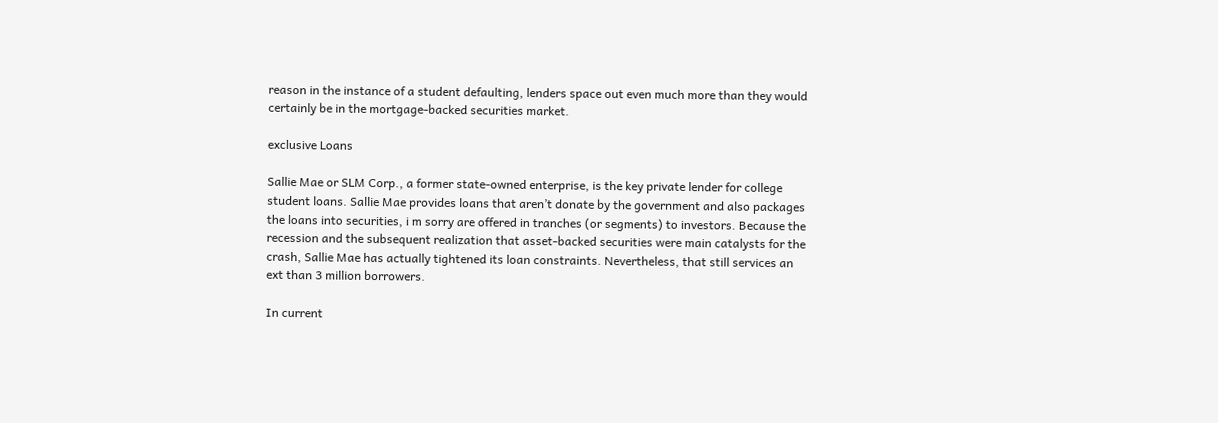reason in the instance of a student defaulting, lenders space out even much more than they would certainly be in the mortgage-backed securities market.

exclusive Loans

Sallie Mae or SLM Corp., a former state-owned enterprise, is the key private lender for college student loans. Sallie Mae provides loans that aren’t donate by the government and also packages the loans into securities, i m sorry are offered in tranches (or segments) to investors. Because the recession and the subsequent realization that asset-backed securities were main catalysts for the crash, Sallie Mae has actually tightened its loan constraints. Nevertheless, that still services an ext than 3 million borrowers.

In current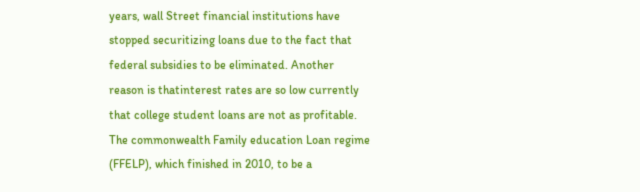years, wall Street financial institutions have stopped securitizing loans due to the fact that federal subsidies to be eliminated. Another reason is thatinterest rates are so low currently that college student loans are not as profitable. The commonwealth Family education Loan regime (FFELP), which finished in 2010, to be a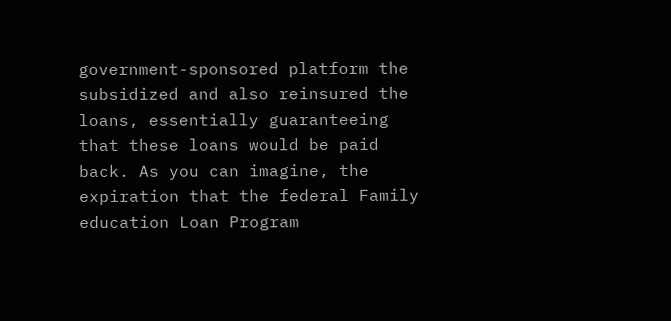government-sponsored platform the subsidized and also reinsured the loans, essentially guaranteeing that these loans would be paid back. As you can imagine, the expiration that the federal Family education Loan Program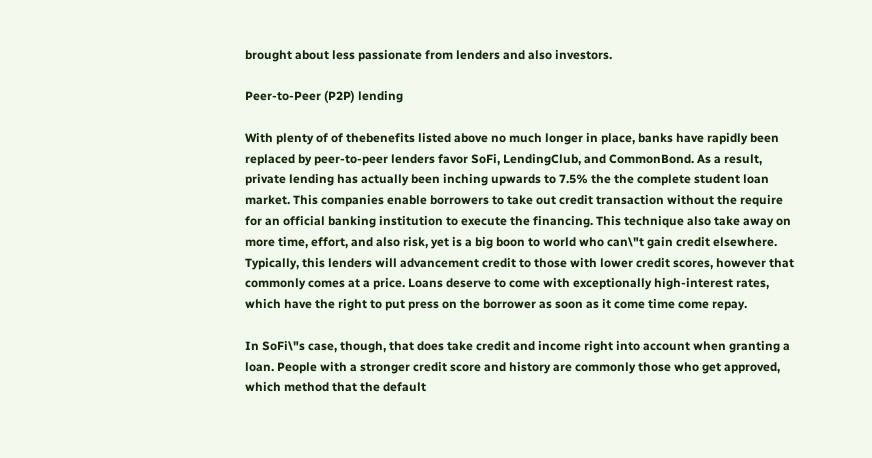brought about less passionate from lenders and also investors.

Peer-to-Peer (P2P) lending

With plenty of of thebenefits listed above no much longer in place, banks have rapidly been replaced by peer-to-peer lenders favor SoFi, LendingClub, and CommonBond. As a result, private lending has actually been inching upwards to 7.5% the the complete student loan market. This companies enable borrowers to take out credit transaction without the require for an official banking institution to execute the financing. This technique also take away on more time, effort, and also risk, yet is a big boon to world who can\"t gain credit elsewhere. Typically, this lenders will advancement credit to those with lower credit scores, however that commonly comes at a price. Loans deserve to come with exceptionally high-interest rates, which have the right to put press on the borrower as soon as it come time come repay.

In SoFi\"s case, though, that does take credit and income right into account when granting a loan. People with a stronger credit score and history are commonly those who get approved, which method that the default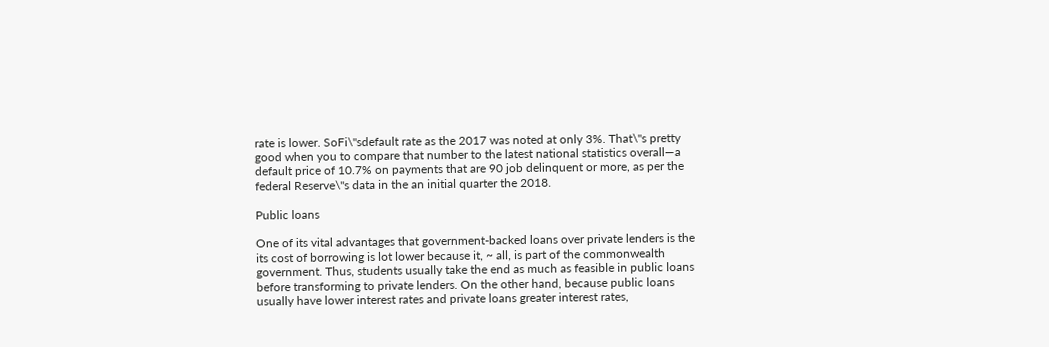rate is lower. SoFi\"sdefault rate as the 2017 was noted at only 3%. That\"s pretty good when you to compare that number to the latest national statistics overall—a default price of 10.7% on payments that are 90 job delinquent or more, as per the federal Reserve\"s data in the an initial quarter the 2018.

Public loans

One of its vital advantages that government-backed loans over private lenders is the its cost of borrowing is lot lower because it, ~ all, is part of the commonwealth government. Thus, students usually take the end as much as feasible in public loans before transforming to private lenders. On the other hand, because public loans usually have lower interest rates and private loans greater interest rates,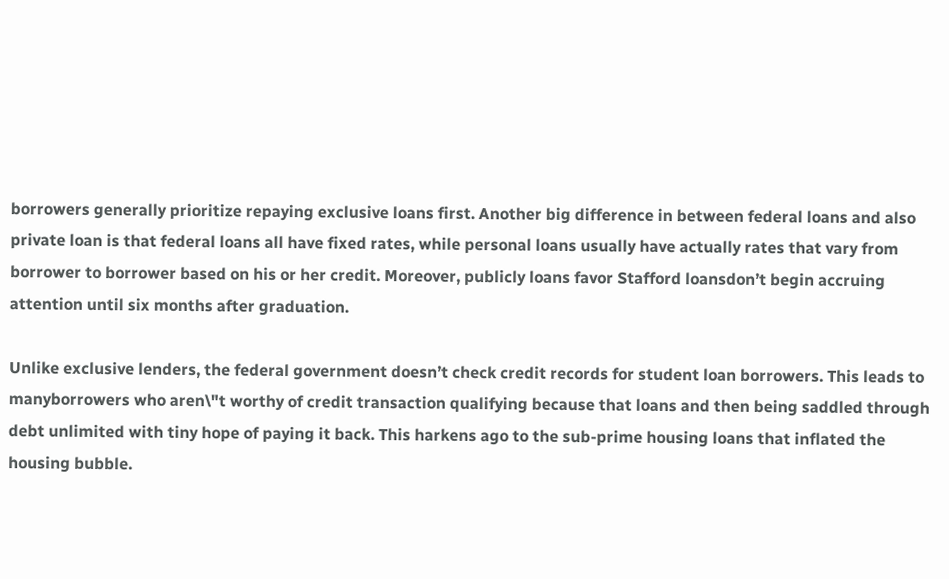borrowers generally prioritize repaying exclusive loans first. Another big difference in between federal loans and also private loan is that federal loans all have fixed rates, while personal loans usually have actually rates that vary from borrower to borrower based on his or her credit. Moreover, publicly loans favor Stafford loansdon’t begin accruing attention until six months after graduation.

Unlike exclusive lenders, the federal government doesn’t check credit records for student loan borrowers. This leads to manyborrowers who aren\"t worthy of credit transaction qualifying because that loans and then being saddled through debt unlimited with tiny hope of paying it back. This harkens ago to the sub-prime housing loans that inflated the housing bubble.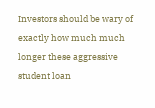Investors should be wary of exactly how much much longer these aggressive student loan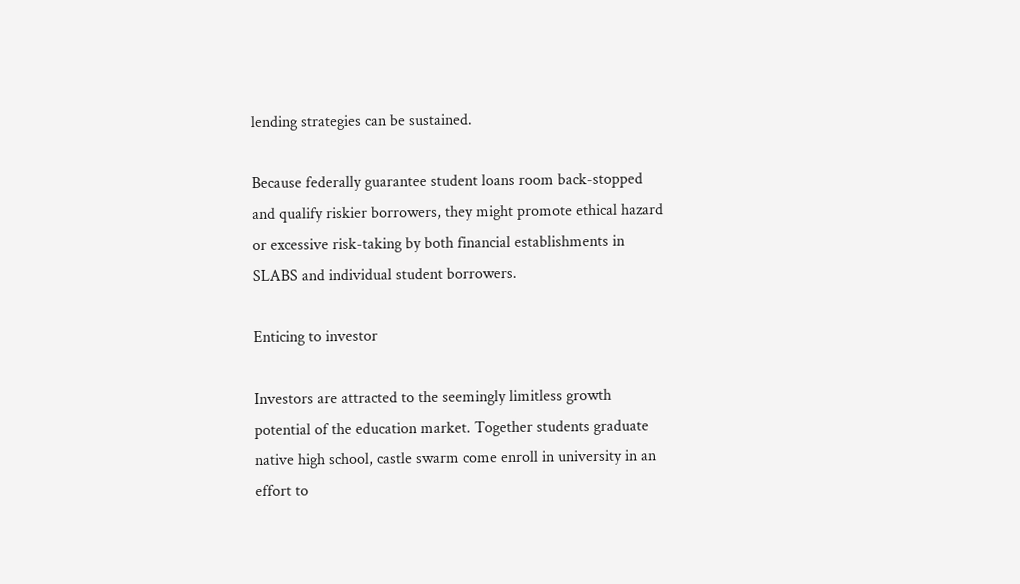lending strategies can be sustained.

Because federally guarantee student loans room back-stopped and qualify riskier borrowers, they might promote ethical hazard or excessive risk-taking by both financial establishments in SLABS and individual student borrowers.

Enticing to investor

Investors are attracted to the seemingly limitless growth potential of the education market. Together students graduate native high school, castle swarm come enroll in university in an effort to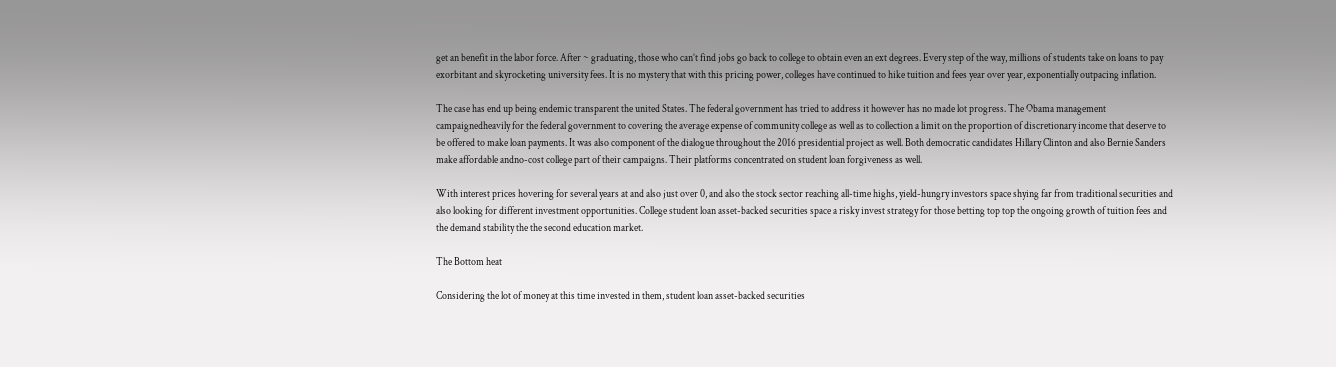get an benefit in the labor force. After ~ graduating, those who can’t find jobs go back to college to obtain even an ext degrees. Every step of the way, millions of students take on loans to pay exorbitant and skyrocketing university fees. It is no mystery that with this pricing power, colleges have continued to hike tuition and fees year over year, exponentially outpacing inflation.

The case has end up being endemic transparent the united States. The federal government has tried to address it however has no made lot progress. The Obama management campaignedheavily for the federal government to covering the average expense of community college as well as to collection a limit on the proportion of discretionary income that deserve to be offered to make loan payments. It was also component of the dialogue throughout the 2016 presidential project as well. Both democratic candidates Hillary Clinton and also Bernie Sanders make affordable andno-cost college part of their campaigns. Their platforms concentrated on student loan forgiveness as well.

With interest prices hovering for several years at and also just over 0, and also the stock sector reaching all-time highs, yield-hungry investors space shying far from traditional securities and also looking for different investment opportunities. College student loan asset-backed securities space a risky invest strategy for those betting top top the ongoing growth of tuition fees and the demand stability the the second education market.

The Bottom heat

Considering the lot of money at this time invested in them, student loan asset-backed securities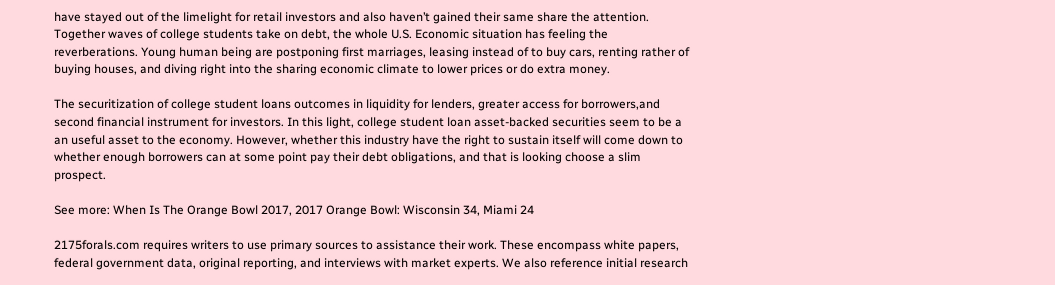have stayed out of the limelight for retail investors and also haven’t gained their same share the attention. Together waves of college students take on debt, the whole U.S. Economic situation has feeling the reverberations. Young human being are postponing first marriages, leasing instead of to buy cars, renting rather of buying houses, and diving right into the sharing economic climate to lower prices or do extra money.

The securitization of college student loans outcomes in liquidity for lenders, greater access for borrowers,and second financial instrument for investors. In this light, college student loan asset-backed securities seem to be a an useful asset to the economy. However, whether this industry have the right to sustain itself will come down to whether enough borrowers can at some point pay their debt obligations, and that is looking choose a slim prospect.

See more: When Is The Orange Bowl 2017, 2017 Orange Bowl: Wisconsin 34, Miami 24

2175forals.com requires writers to use primary sources to assistance their work. These encompass white papers, federal government data, original reporting, and interviews with market experts. We also reference initial research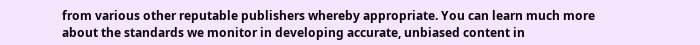from various other reputable publishers whereby appropriate. You can learn much more about the standards we monitor in developing accurate, unbiased content in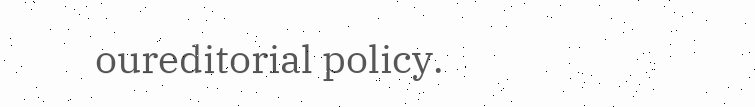oureditorial policy.